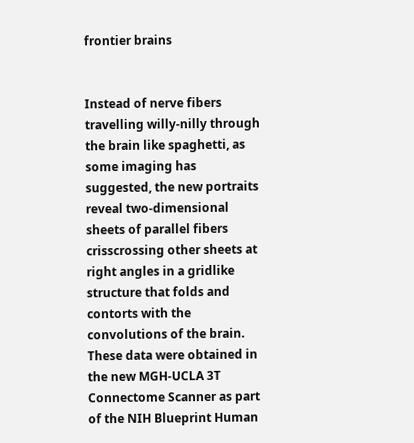frontier brains


Instead of nerve fibers travelling willy-nilly through the brain like spaghetti, as some imaging has suggested, the new portraits reveal two-dimensional sheets of parallel fibers crisscrossing other sheets at right angles in a gridlike structure that folds and contorts with the convolutions of the brain. These data were obtained in the new MGH-UCLA 3T Connectome Scanner as part of the NIH Blueprint Human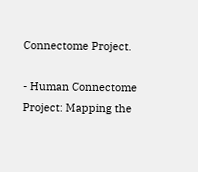Connectome Project.

- Human Connectome Project: Mapping the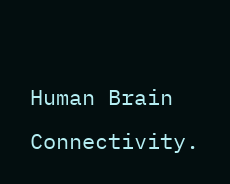Human Brain Connectivity.